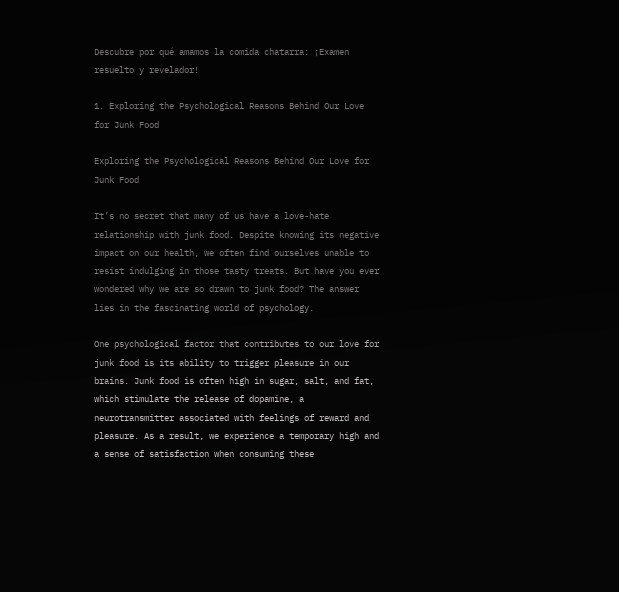Descubre por qué amamos la comida chatarra: ¡Examen resuelto y revelador!

1. Exploring the Psychological Reasons Behind Our Love for Junk Food

Exploring the Psychological Reasons Behind Our Love for Junk Food

It’s no secret that many of us have a love-hate relationship with junk food. Despite knowing its negative impact on our health, we often find ourselves unable to resist indulging in those tasty treats. But have you ever wondered why we are so drawn to junk food? The answer lies in the fascinating world of psychology.

One psychological factor that contributes to our love for junk food is its ability to trigger pleasure in our brains. Junk food is often high in sugar, salt, and fat, which stimulate the release of dopamine, a neurotransmitter associated with feelings of reward and pleasure. As a result, we experience a temporary high and a sense of satisfaction when consuming these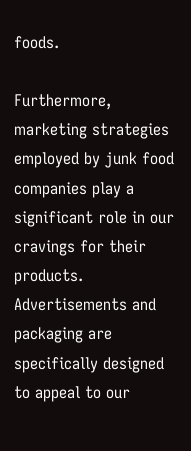foods.

Furthermore, marketing strategies employed by junk food companies play a significant role in our cravings for their products. Advertisements and packaging are specifically designed to appeal to our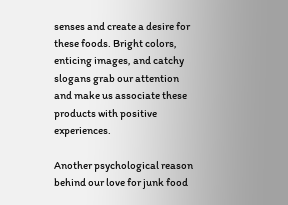senses and create a desire for these foods. Bright colors, enticing images, and catchy slogans grab our attention and make us associate these products with positive experiences.

Another psychological reason behind our love for junk food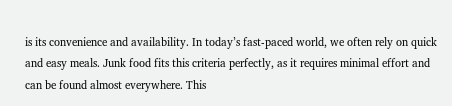is its convenience and availability. In today’s fast-paced world, we often rely on quick and easy meals. Junk food fits this criteria perfectly, as it requires minimal effort and can be found almost everywhere. This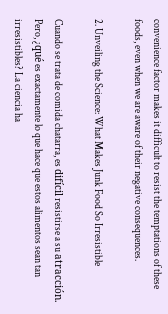convenience factor makes it difficult to resist the temptations of these foods, even when we are aware of their negative consequences.

2. Unveiling the Science: What Makes Junk Food So Irresistible

Cuando se trata de comida chatarra, es difícil resistirse a su atracción. Pero, ¿qué es exactamente lo que hace que estos alimentos sean tan irresistibles? La ciencia ha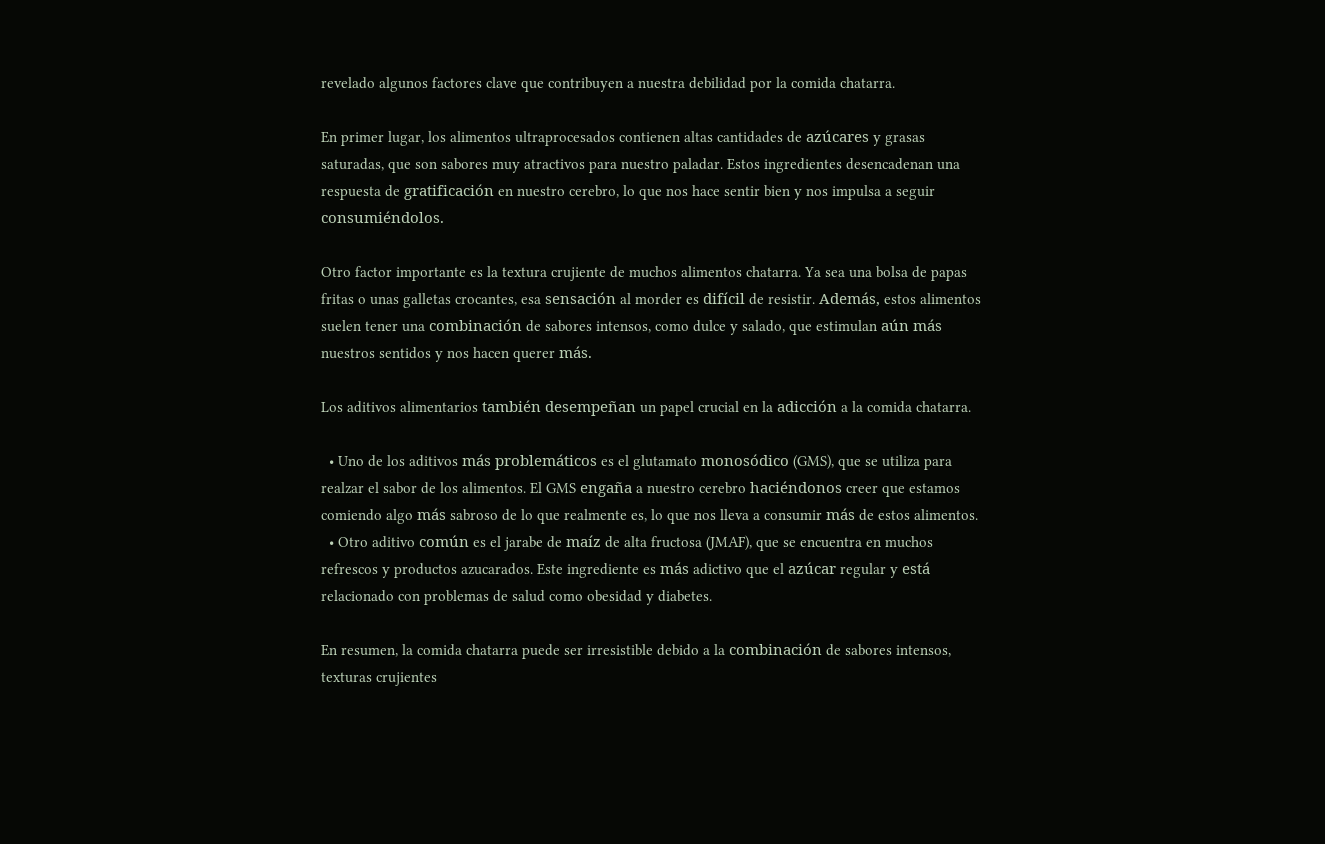revelado algunos factores clave que contribuyen a nuestra debilidad por la comida chatarra.

En primer lugar, los alimentos ultraprocesados contienen altas cantidades de azúcares y grasas saturadas, que son sabores muy atractivos para nuestro paladar. Estos ingredientes desencadenan una respuesta de gratificación en nuestro cerebro, lo que nos hace sentir bien y nos impulsa a seguir consumiéndolos.

Otro factor importante es la textura crujiente de muchos alimentos chatarra. Ya sea una bolsa de papas fritas o unas galletas crocantes, esa sensación al morder es difícil de resistir. Además, estos alimentos suelen tener una combinación de sabores intensos, como dulce y salado, que estimulan aún más nuestros sentidos y nos hacen querer más.

Los aditivos alimentarios también desempeñan un papel crucial en la adicción a la comida chatarra.

  • Uno de los aditivos más problemáticos es el glutamato monosódico (GMS), que se utiliza para realzar el sabor de los alimentos. El GMS engaña a nuestro cerebro haciéndonos creer que estamos comiendo algo más sabroso de lo que realmente es, lo que nos lleva a consumir más de estos alimentos.
  • Otro aditivo común es el jarabe de maíz de alta fructosa (JMAF), que se encuentra en muchos refrescos y productos azucarados. Este ingrediente es más adictivo que el azúcar regular y está relacionado con problemas de salud como obesidad y diabetes.

En resumen, la comida chatarra puede ser irresistible debido a la combinación de sabores intensos, texturas crujientes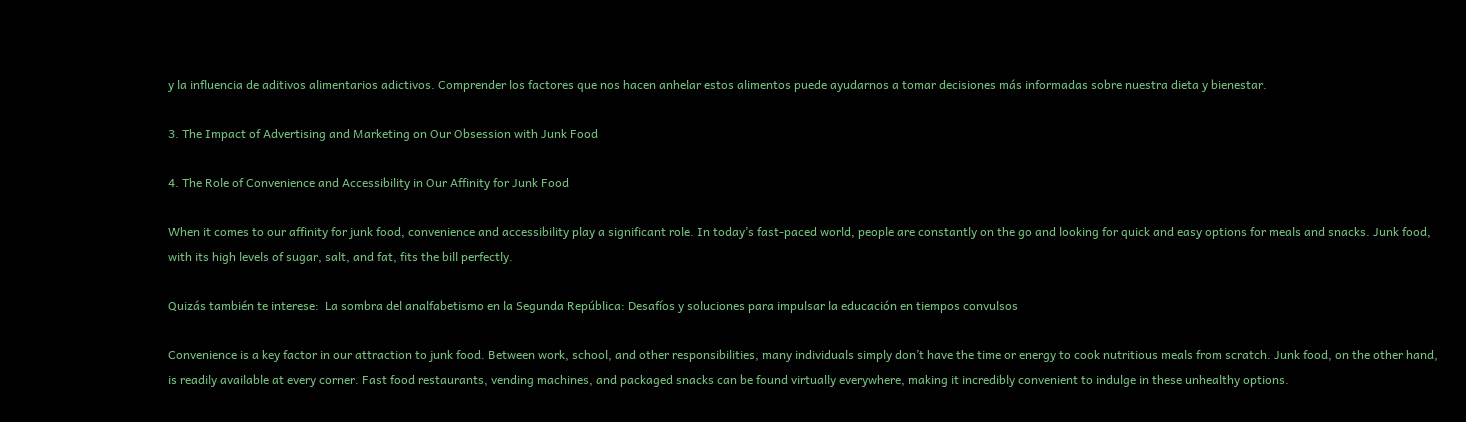y la influencia de aditivos alimentarios adictivos. Comprender los factores que nos hacen anhelar estos alimentos puede ayudarnos a tomar decisiones más informadas sobre nuestra dieta y bienestar.

3. The Impact of Advertising and Marketing on Our Obsession with Junk Food

4. The Role of Convenience and Accessibility in Our Affinity for Junk Food

When it comes to our affinity for junk food, convenience and accessibility play a significant role. In today’s fast-paced world, people are constantly on the go and looking for quick and easy options for meals and snacks. Junk food, with its high levels of sugar, salt, and fat, fits the bill perfectly.

Quizás también te interese:  La sombra del analfabetismo en la Segunda República: Desafíos y soluciones para impulsar la educación en tiempos convulsos

Convenience is a key factor in our attraction to junk food. Between work, school, and other responsibilities, many individuals simply don’t have the time or energy to cook nutritious meals from scratch. Junk food, on the other hand, is readily available at every corner. Fast food restaurants, vending machines, and packaged snacks can be found virtually everywhere, making it incredibly convenient to indulge in these unhealthy options.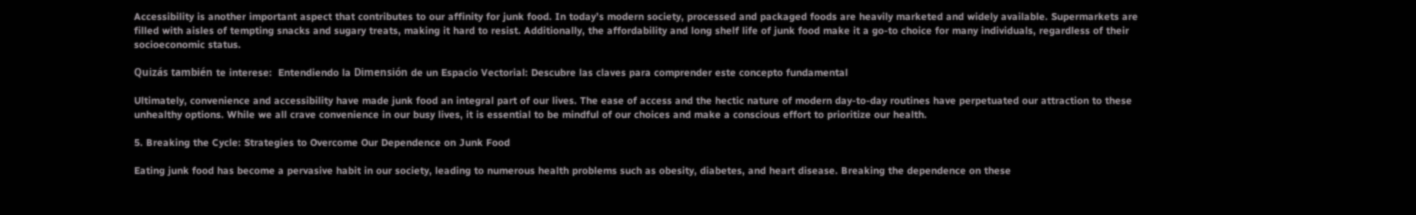Accessibility is another important aspect that contributes to our affinity for junk food. In today’s modern society, processed and packaged foods are heavily marketed and widely available. Supermarkets are filled with aisles of tempting snacks and sugary treats, making it hard to resist. Additionally, the affordability and long shelf life of junk food make it a go-to choice for many individuals, regardless of their socioeconomic status.

Quizás también te interese:  Entendiendo la Dimensión de un Espacio Vectorial: Descubre las claves para comprender este concepto fundamental

Ultimately, convenience and accessibility have made junk food an integral part of our lives. The ease of access and the hectic nature of modern day-to-day routines have perpetuated our attraction to these unhealthy options. While we all crave convenience in our busy lives, it is essential to be mindful of our choices and make a conscious effort to prioritize our health.

5. Breaking the Cycle: Strategies to Overcome Our Dependence on Junk Food

Eating junk food has become a pervasive habit in our society, leading to numerous health problems such as obesity, diabetes, and heart disease. Breaking the dependence on these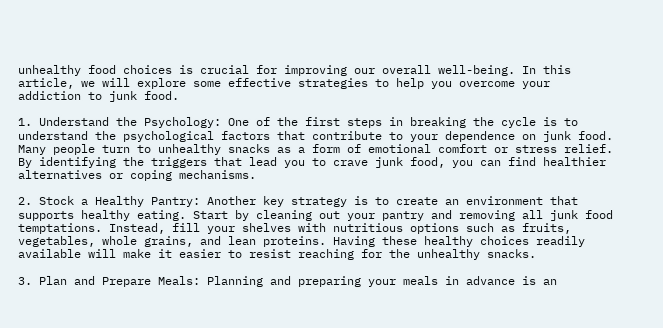unhealthy food choices is crucial for improving our overall well-being. In this article, we will explore some effective strategies to help you overcome your addiction to junk food.

1. Understand the Psychology: One of the first steps in breaking the cycle is to understand the psychological factors that contribute to your dependence on junk food. Many people turn to unhealthy snacks as a form of emotional comfort or stress relief. By identifying the triggers that lead you to crave junk food, you can find healthier alternatives or coping mechanisms.

2. Stock a Healthy Pantry: Another key strategy is to create an environment that supports healthy eating. Start by cleaning out your pantry and removing all junk food temptations. Instead, fill your shelves with nutritious options such as fruits, vegetables, whole grains, and lean proteins. Having these healthy choices readily available will make it easier to resist reaching for the unhealthy snacks.

3. Plan and Prepare Meals: Planning and preparing your meals in advance is an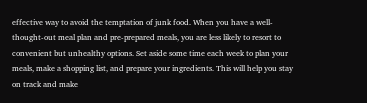effective way to avoid the temptation of junk food. When you have a well-thought-out meal plan and pre-prepared meals, you are less likely to resort to convenient but unhealthy options. Set aside some time each week to plan your meals, make a shopping list, and prepare your ingredients. This will help you stay on track and make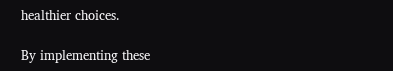healthier choices.

By implementing these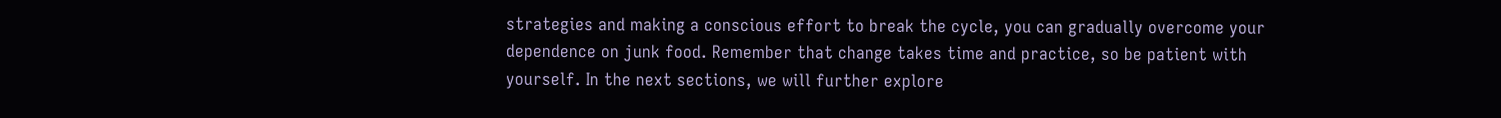strategies and making a conscious effort to break the cycle, you can gradually overcome your dependence on junk food. Remember that change takes time and practice, so be patient with yourself. In the next sections, we will further explore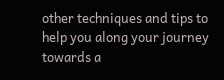other techniques and tips to help you along your journey towards a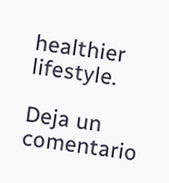healthier lifestyle.

Deja un comentario